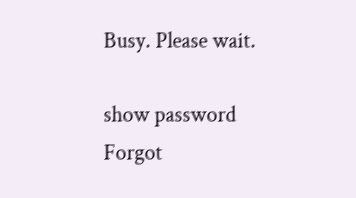Busy. Please wait.

show password
Forgot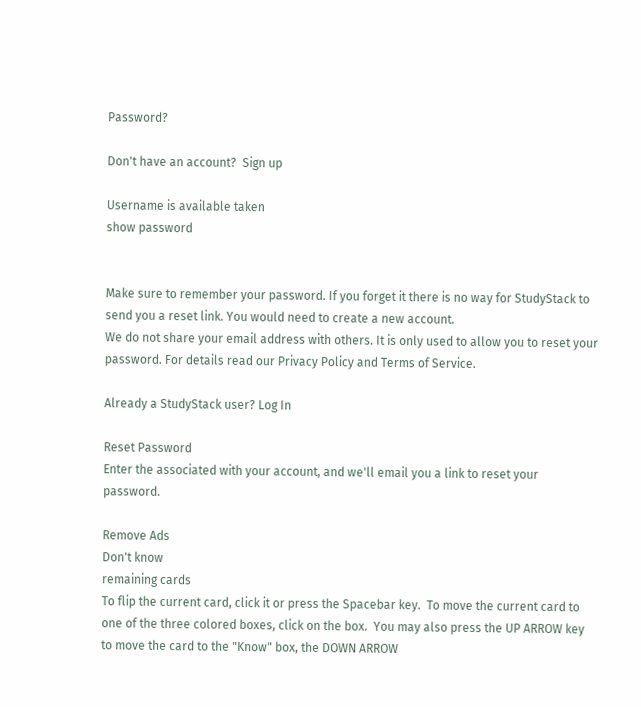Password?

Don't have an account?  Sign up

Username is available taken
show password


Make sure to remember your password. If you forget it there is no way for StudyStack to send you a reset link. You would need to create a new account.
We do not share your email address with others. It is only used to allow you to reset your password. For details read our Privacy Policy and Terms of Service.

Already a StudyStack user? Log In

Reset Password
Enter the associated with your account, and we'll email you a link to reset your password.

Remove Ads
Don't know
remaining cards
To flip the current card, click it or press the Spacebar key.  To move the current card to one of the three colored boxes, click on the box.  You may also press the UP ARROW key to move the card to the "Know" box, the DOWN ARROW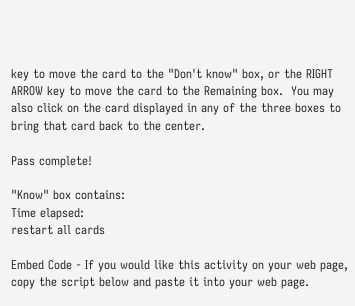key to move the card to the "Don't know" box, or the RIGHT ARROW key to move the card to the Remaining box.  You may also click on the card displayed in any of the three boxes to bring that card back to the center.

Pass complete!

"Know" box contains:
Time elapsed:
restart all cards

Embed Code - If you would like this activity on your web page, copy the script below and paste it into your web page.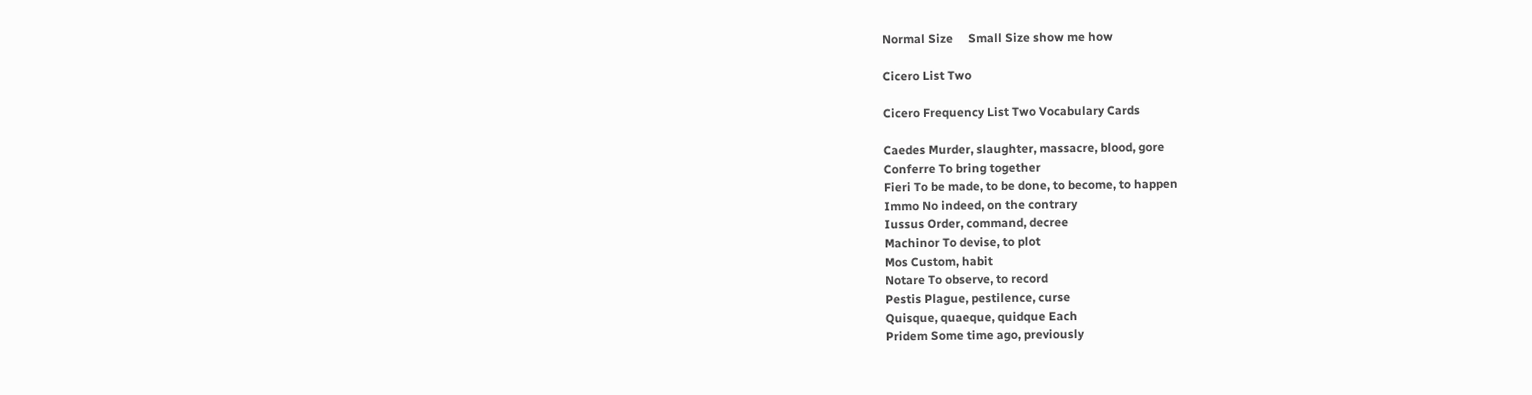Normal Size     Small Size show me how

Cicero List Two

Cicero Frequency List Two Vocabulary Cards

Caedes Murder, slaughter, massacre, blood, gore
Conferre To bring together
Fieri To be made, to be done, to become, to happen
Immo No indeed, on the contrary
Iussus Order, command, decree
Machinor To devise, to plot
Mos Custom, habit
Notare To observe, to record
Pestis Plague, pestilence, curse
Quisque, quaeque, quidque Each
Pridem Some time ago, previously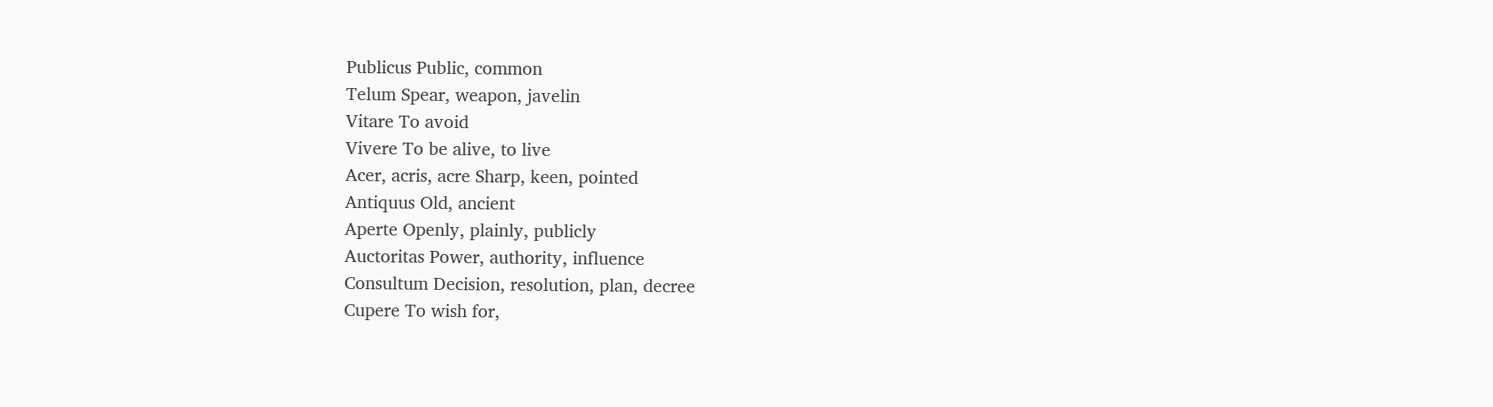Publicus Public, common
Telum Spear, weapon, javelin
Vitare To avoid
Vivere To be alive, to live
Acer, acris, acre Sharp, keen, pointed
Antiquus Old, ancient
Aperte Openly, plainly, publicly
Auctoritas Power, authority, influence
Consultum Decision, resolution, plan, decree
Cupere To wish for,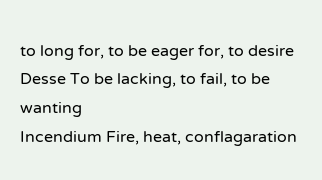to long for, to be eager for, to desire
Desse To be lacking, to fail, to be wanting
Incendium Fire, heat, conflagaration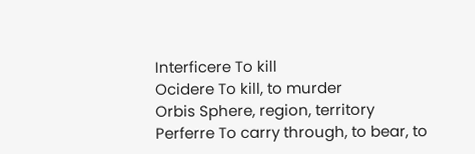Interficere To kill
Ocidere To kill, to murder
Orbis Sphere, region, territory
Perferre To carry through, to bear, to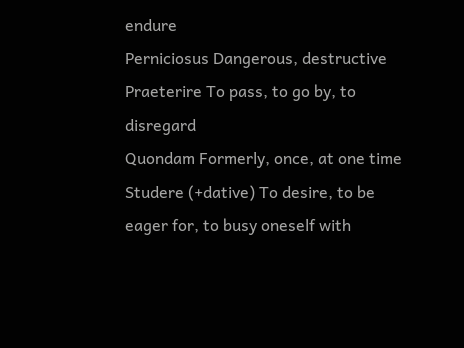endure
Perniciosus Dangerous, destructive
Praeterire To pass, to go by, to disregard
Quondam Formerly, once, at one time
Studere (+dative) To desire, to be eager for, to busy oneself with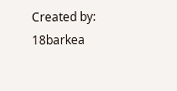Created by: 18barkea